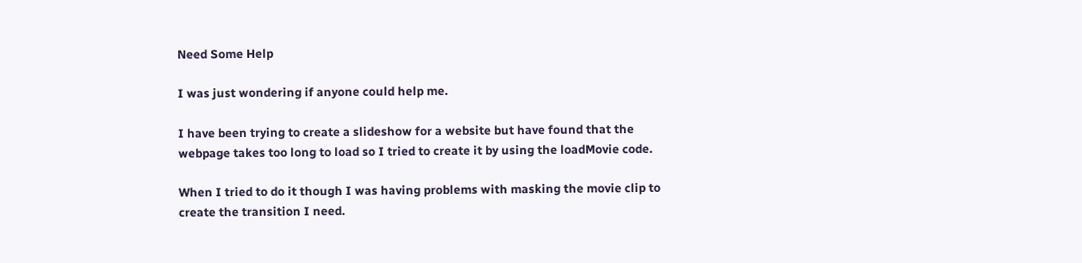Need Some Help

I was just wondering if anyone could help me.

I have been trying to create a slideshow for a website but have found that the webpage takes too long to load so I tried to create it by using the loadMovie code.

When I tried to do it though I was having problems with masking the movie clip to create the transition I need.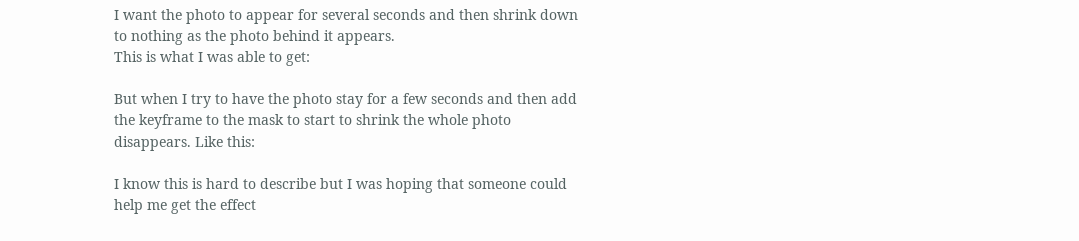I want the photo to appear for several seconds and then shrink down to nothing as the photo behind it appears.
This is what I was able to get:

But when I try to have the photo stay for a few seconds and then add the keyframe to the mask to start to shrink the whole photo disappears. Like this:

I know this is hard to describe but I was hoping that someone could help me get the effect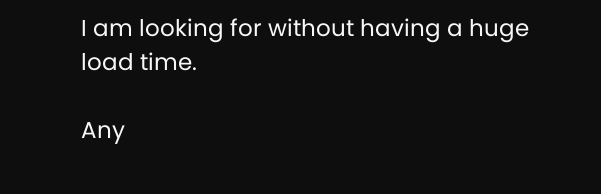I am looking for without having a huge load time.

Any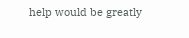help would be greatly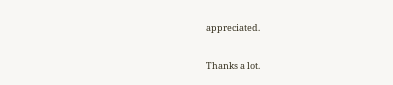appreciated.

Thanks a lot.